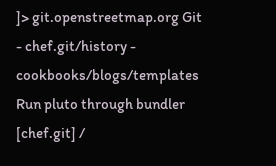]> git.openstreetmap.org Git - chef.git/history - cookbooks/blogs/templates
Run pluto through bundler
[chef.git] /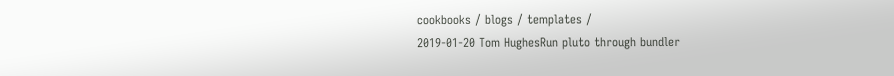cookbooks / blogs / templates /
2019-01-20 Tom HughesRun pluto through bundler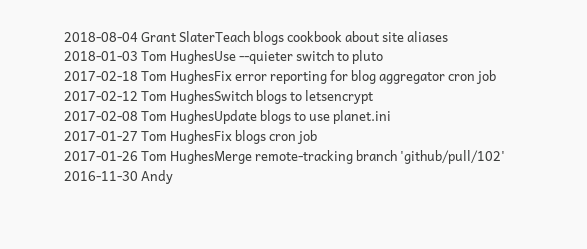2018-08-04 Grant SlaterTeach blogs cookbook about site aliases
2018-01-03 Tom HughesUse --quieter switch to pluto
2017-02-18 Tom HughesFix error reporting for blog aggregator cron job
2017-02-12 Tom HughesSwitch blogs to letsencrypt
2017-02-08 Tom HughesUpdate blogs to use planet.ini
2017-01-27 Tom HughesFix blogs cron job
2017-01-26 Tom HughesMerge remote-tracking branch 'github/pull/102'
2016-11-30 Andy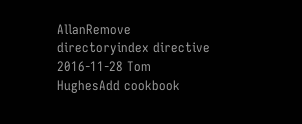AllanRemove directoryindex directive
2016-11-28 Tom HughesAdd cookbook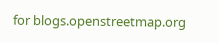for blogs.openstreetmap.org